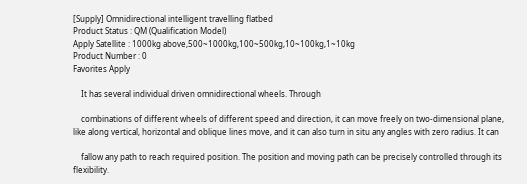[Supply] Omnidirectional intelligent travelling flatbed
Product Status : QM (Qualification Model)
Apply Satellite : 1000kg above,500~1000kg,100~500kg,10~100kg,1~10kg
Product Number : 0
Favorites Apply

    It has several individual driven omnidirectional wheels. Through

    combinations of different wheels of different speed and direction, it can move freely on two-dimensional plane, like along vertical, horizontal and oblique lines move, and it can also turn in situ any angles with zero radius. It can

    fallow any path to reach required position. The position and moving path can be precisely controlled through its flexibility.